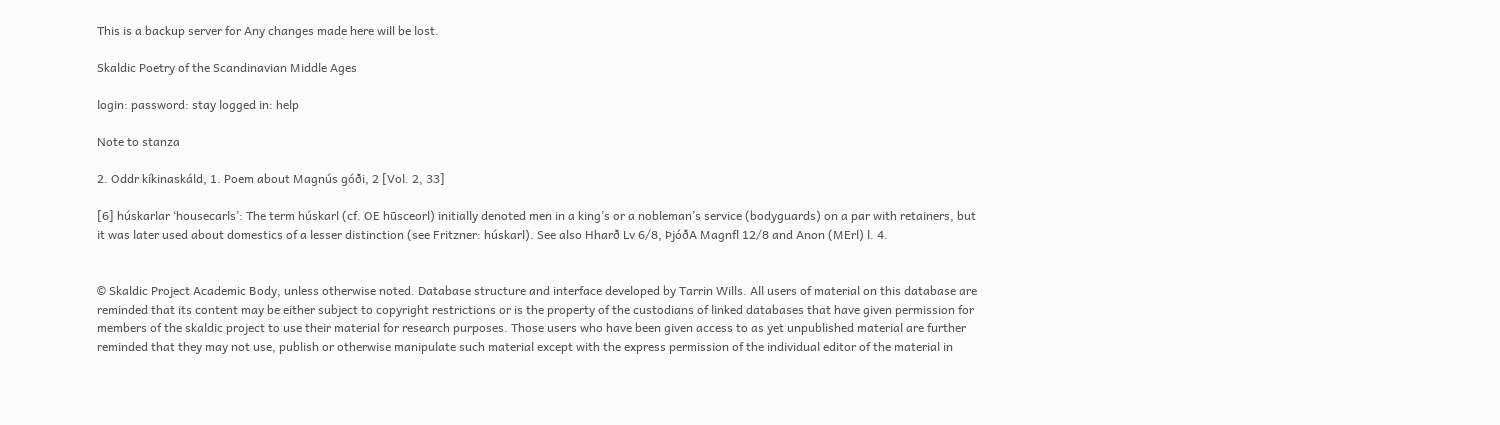This is a backup server for Any changes made here will be lost.

Skaldic Poetry of the Scandinavian Middle Ages

login: password: stay logged in: help

Note to stanza

2. Oddr kíkinaskáld, 1. Poem about Magnús góði, 2 [Vol. 2, 33]

[6] húskarlar ‘housecarls’: The term húskarl (cf. OE hūsceorl) initially denoted men in a king’s or a nobleman’s service (bodyguards) on a par with retainers, but it was later used about domestics of a lesser distinction (see Fritzner: húskarl). See also Hharð Lv 6/8, ÞjóðA Magnfl 12/8 and Anon (MErl) l. 4.


© Skaldic Project Academic Body, unless otherwise noted. Database structure and interface developed by Tarrin Wills. All users of material on this database are reminded that its content may be either subject to copyright restrictions or is the property of the custodians of linked databases that have given permission for members of the skaldic project to use their material for research purposes. Those users who have been given access to as yet unpublished material are further reminded that they may not use, publish or otherwise manipulate such material except with the express permission of the individual editor of the material in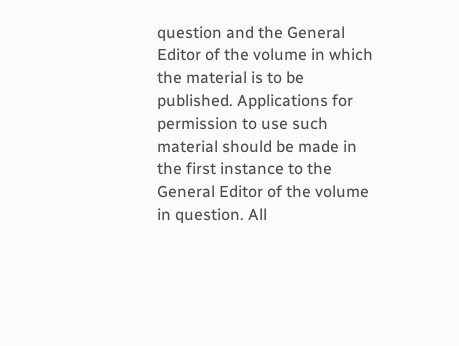question and the General Editor of the volume in which the material is to be published. Applications for permission to use such material should be made in the first instance to the General Editor of the volume in question. All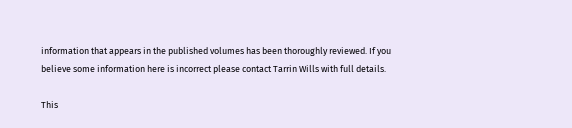information that appears in the published volumes has been thoroughly reviewed. If you believe some information here is incorrect please contact Tarrin Wills with full details.

This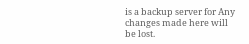is a backup server for Any changes made here will be lost.